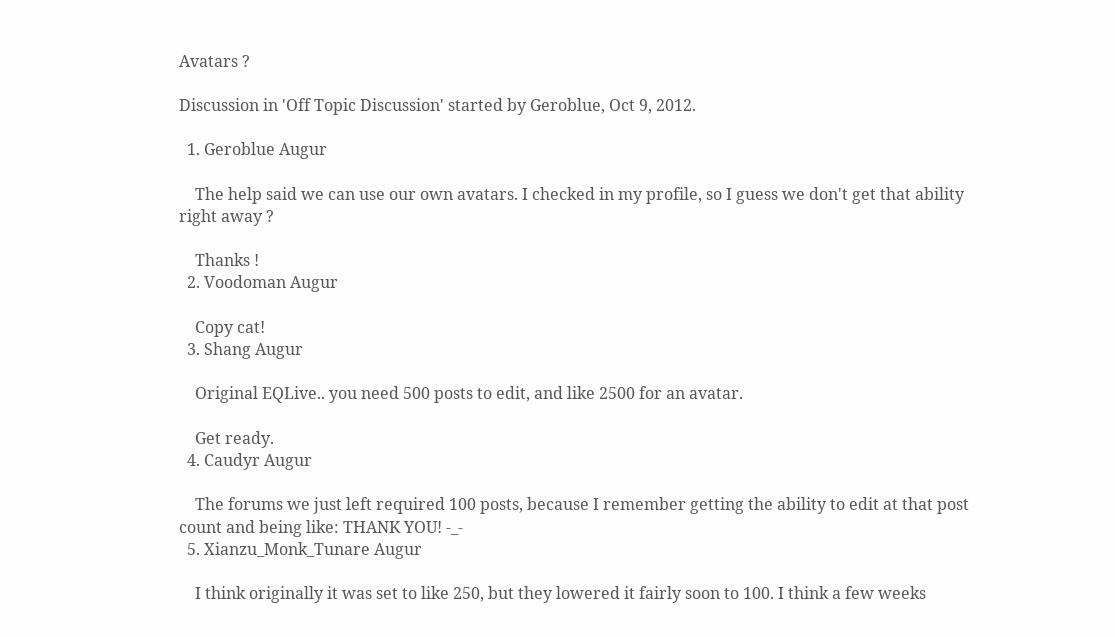Avatars ?

Discussion in 'Off Topic Discussion' started by Geroblue, Oct 9, 2012.

  1. Geroblue Augur

    The help said we can use our own avatars. I checked in my profile, so I guess we don't get that ability right away ?

    Thanks !
  2. Voodoman Augur

    Copy cat!
  3. Shang Augur

    Original EQLive.. you need 500 posts to edit, and like 2500 for an avatar.

    Get ready.
  4. Caudyr Augur

    The forums we just left required 100 posts, because I remember getting the ability to edit at that post count and being like: THANK YOU! -_-
  5. Xianzu_Monk_Tunare Augur

    I think originally it was set to like 250, but they lowered it fairly soon to 100. I think a few weeks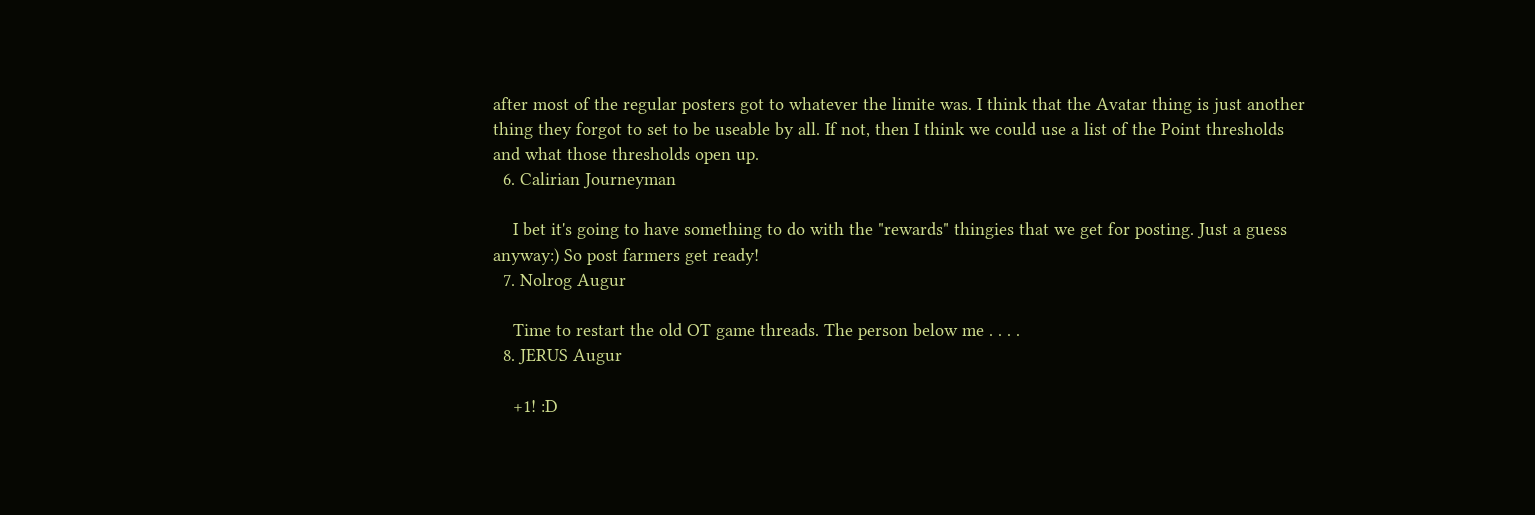after most of the regular posters got to whatever the limite was. I think that the Avatar thing is just another thing they forgot to set to be useable by all. If not, then I think we could use a list of the Point thresholds and what those thresholds open up.
  6. Calirian Journeyman

    I bet it's going to have something to do with the "rewards" thingies that we get for posting. Just a guess anyway:) So post farmers get ready!
  7. Nolrog Augur

    Time to restart the old OT game threads. The person below me . . . .
  8. JERUS Augur

    +1! :D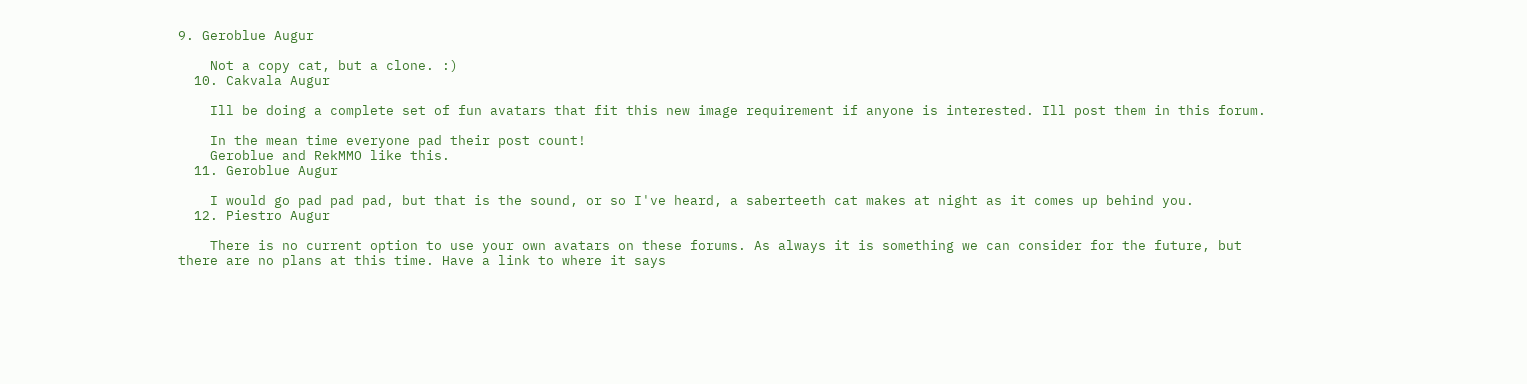9. Geroblue Augur

    Not a copy cat, but a clone. :)
  10. Cakvala Augur

    Ill be doing a complete set of fun avatars that fit this new image requirement if anyone is interested. Ill post them in this forum.

    In the mean time everyone pad their post count!
    Geroblue and RekMMO like this.
  11. Geroblue Augur

    I would go pad pad pad, but that is the sound, or so I've heard, a saberteeth cat makes at night as it comes up behind you.
  12. Piestro Augur

    There is no current option to use your own avatars on these forums. As always it is something we can consider for the future, but there are no plans at this time. Have a link to where it says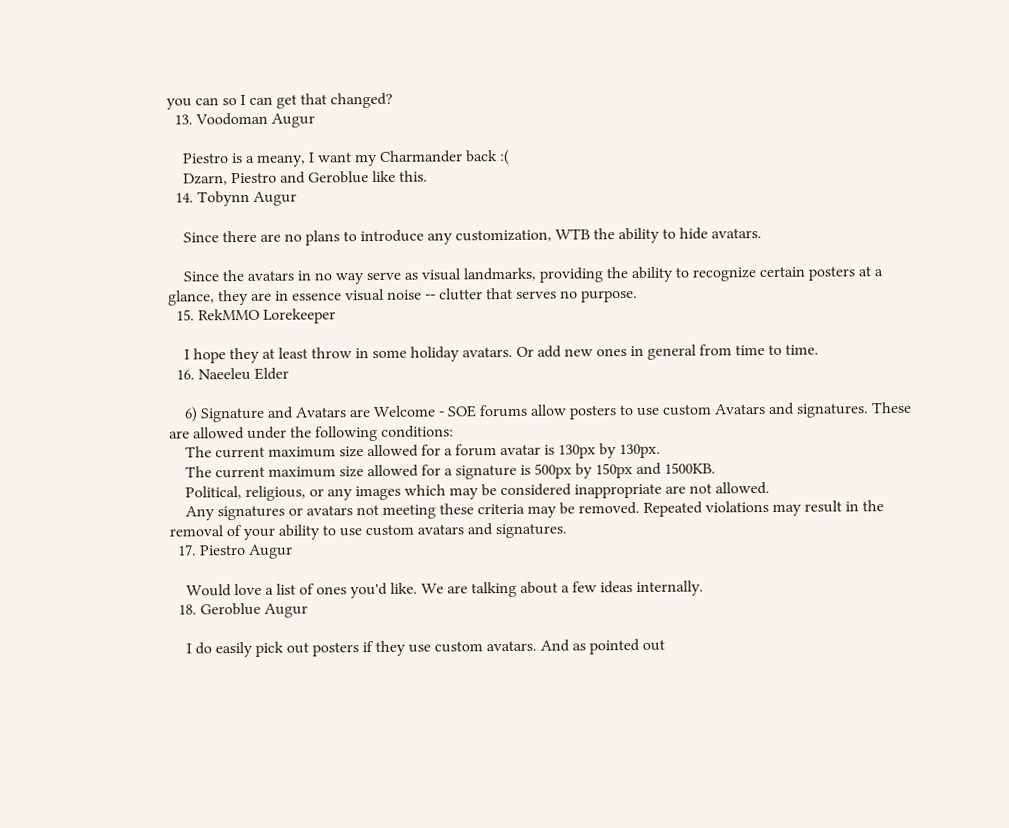you can so I can get that changed?
  13. Voodoman Augur

    Piestro is a meany, I want my Charmander back :(
    Dzarn, Piestro and Geroblue like this.
  14. Tobynn Augur

    Since there are no plans to introduce any customization, WTB the ability to hide avatars.

    Since the avatars in no way serve as visual landmarks, providing the ability to recognize certain posters at a glance, they are in essence visual noise -- clutter that serves no purpose.
  15. RekMMO Lorekeeper

    I hope they at least throw in some holiday avatars. Or add new ones in general from time to time.
  16. Naeeleu Elder

    6) Signature and Avatars are Welcome - SOE forums allow posters to use custom Avatars and signatures. These are allowed under the following conditions:
    The current maximum size allowed for a forum avatar is 130px by 130px.
    The current maximum size allowed for a signature is 500px by 150px and 1500KB.
    Political, religious, or any images which may be considered inappropriate are not allowed.
    Any signatures or avatars not meeting these criteria may be removed. Repeated violations may result in the removal of your ability to use custom avatars and signatures.
  17. Piestro Augur

    Would love a list of ones you'd like. We are talking about a few ideas internally.
  18. Geroblue Augur

    I do easily pick out posters if they use custom avatars. And as pointed out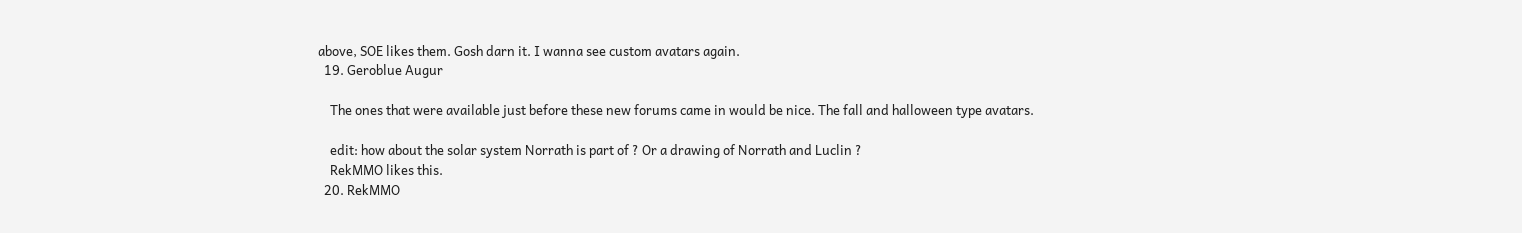above, SOE likes them. Gosh darn it. I wanna see custom avatars again.
  19. Geroblue Augur

    The ones that were available just before these new forums came in would be nice. The fall and halloween type avatars.

    edit: how about the solar system Norrath is part of ? Or a drawing of Norrath and Luclin ?
    RekMMO likes this.
  20. RekMMO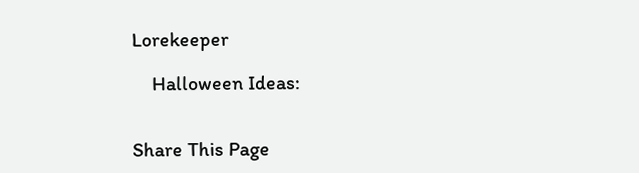Lorekeeper

    Halloween Ideas:


Share This Page